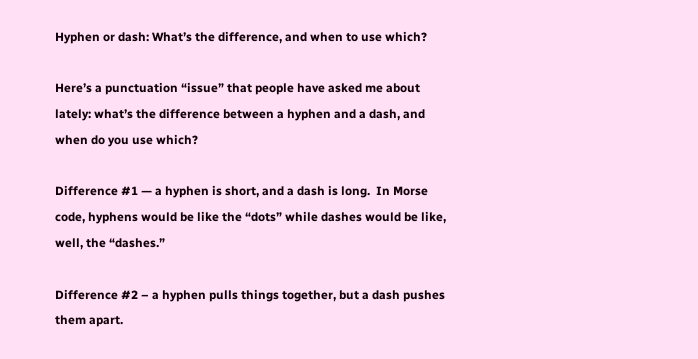Hyphen or dash: What’s the difference, and when to use which?

Here’s a punctuation “issue” that people have asked me about lately: what’s the difference between a hyphen and a dash, and when do you use which?

Difference #1 — a hyphen is short, and a dash is long.  In Morse code, hyphens would be like the “dots” while dashes would be like, well, the “dashes.”

Difference #2 – a hyphen pulls things together, but a dash pushes them apart.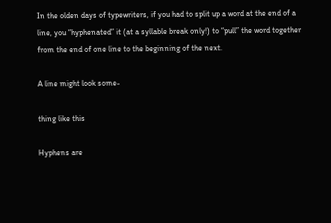In the olden days of typewriters, if you had to split up a word at the end of a line, you “hyphenated” it (at a syllable break only!) to “pull” the word together from the end of one line to the beginning of the next.

A line might look some-

thing like this

Hyphens are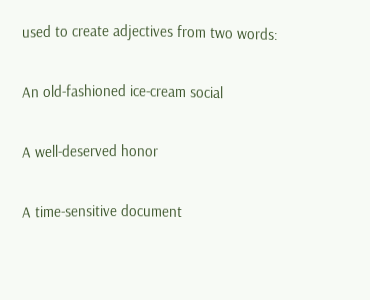used to create adjectives from two words:

An old-fashioned ice-cream social

A well-deserved honor

A time-sensitive document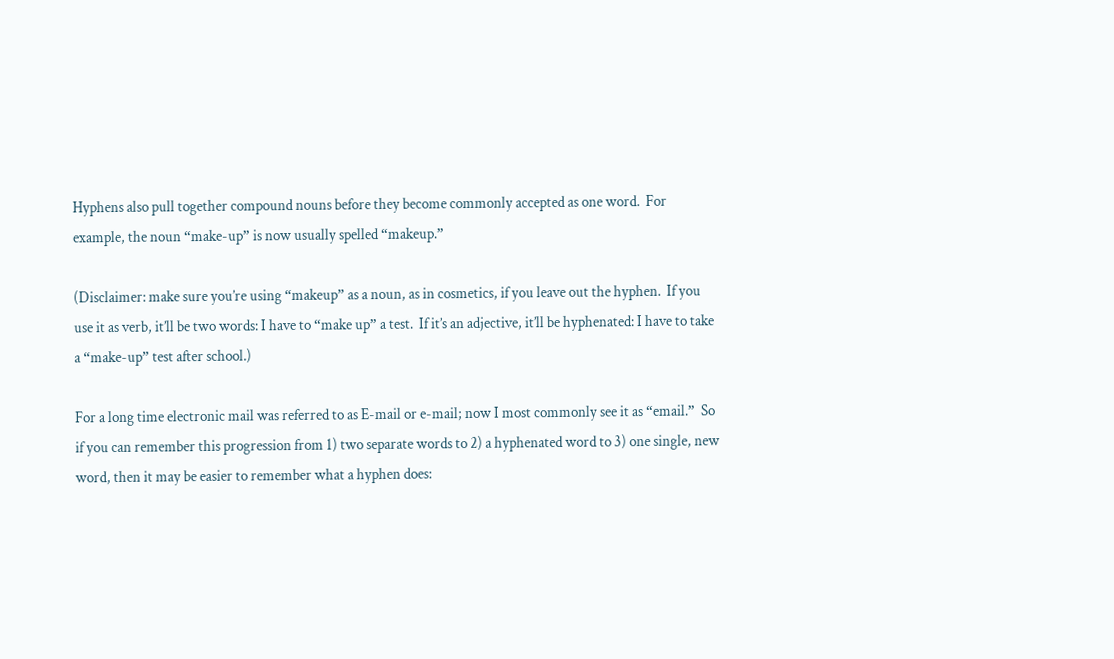Hyphens also pull together compound nouns before they become commonly accepted as one word.  For example, the noun “make-up” is now usually spelled “makeup.”

(Disclaimer: make sure you’re using “makeup” as a noun, as in cosmetics, if you leave out the hyphen.  If you use it as verb, it’ll be two words: I have to “make up” a test.  If it’s an adjective, it’ll be hyphenated: I have to take a “make-up” test after school.)

For a long time electronic mail was referred to as E-mail or e-mail; now I most commonly see it as “email.”  So if you can remember this progression from 1) two separate words to 2) a hyphenated word to 3) one single, new word, then it may be easier to remember what a hyphen does: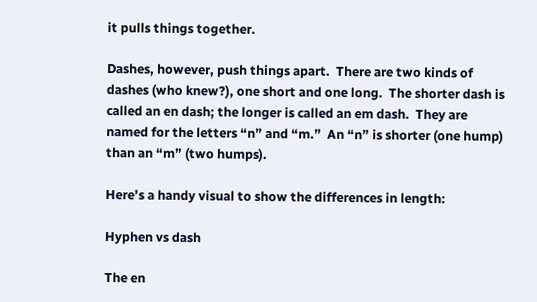it pulls things together.

Dashes, however, push things apart.  There are two kinds of dashes (who knew?), one short and one long.  The shorter dash is called an en dash; the longer is called an em dash.  They are named for the letters “n” and “m.”  An “n” is shorter (one hump) than an “m” (two humps).

Here’s a handy visual to show the differences in length:

Hyphen vs dash

The en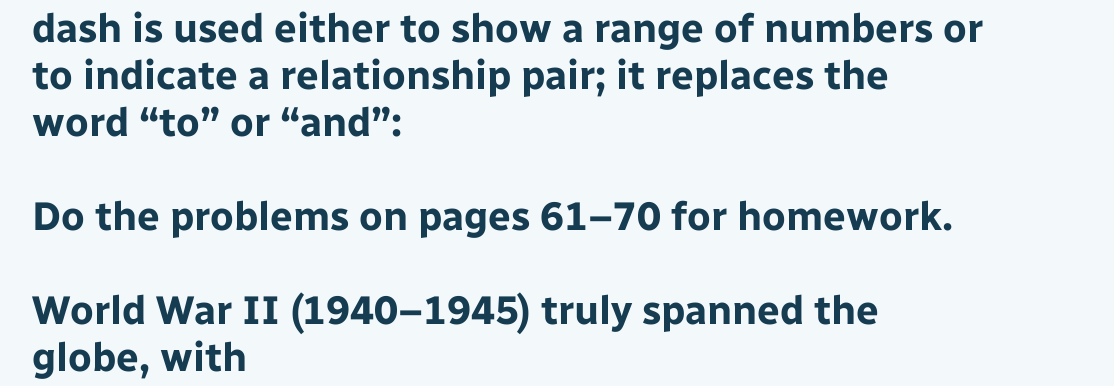dash is used either to show a range of numbers or to indicate a relationship pair; it replaces the word “to” or “and”:

Do the problems on pages 61–70 for homework.

World War II (1940–1945) truly spanned the globe, with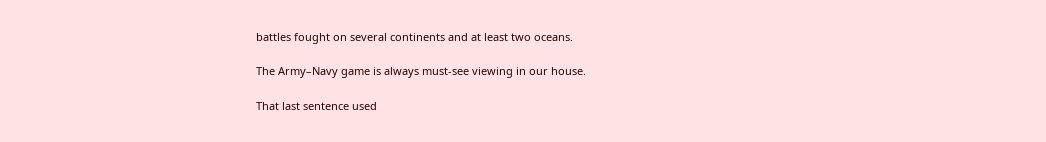battles fought on several continents and at least two oceans.

The Army–Navy game is always must-see viewing in our house.

That last sentence used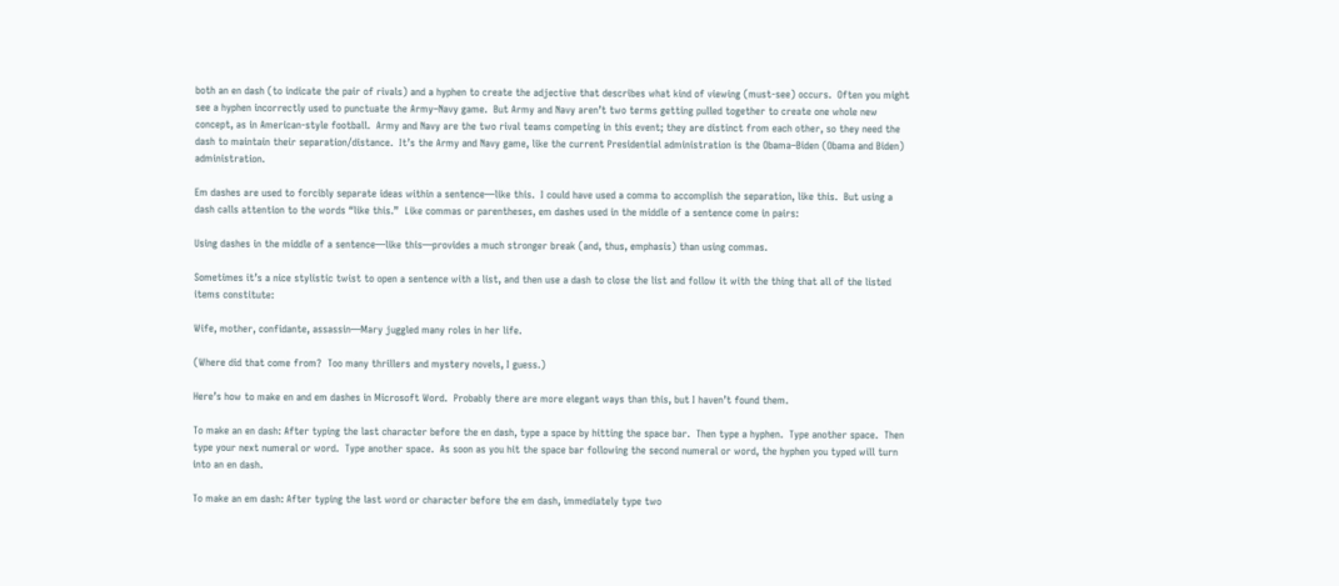both an en dash (to indicate the pair of rivals) and a hyphen to create the adjective that describes what kind of viewing (must-see) occurs.  Often you might see a hyphen incorrectly used to punctuate the Army–Navy game.  But Army and Navy aren’t two terms getting pulled together to create one whole new concept, as in American-style football.  Army and Navy are the two rival teams competing in this event; they are distinct from each other, so they need the dash to maintain their separation/distance.  It’s the Army and Navy game, like the current Presidential administration is the Obama–Biden (Obama and Biden) administration.

Em dashes are used to forcibly separate ideas within a sentence—like this.  I could have used a comma to accomplish the separation, like this.  But using a dash calls attention to the words “like this.”  Like commas or parentheses, em dashes used in the middle of a sentence come in pairs:

Using dashes in the middle of a sentence—like this—provides a much stronger break (and, thus, emphasis) than using commas.

Sometimes it’s a nice stylistic twist to open a sentence with a list, and then use a dash to close the list and follow it with the thing that all of the listed items constitute:

Wife, mother, confidante, assassin—Mary juggled many roles in her life.

(Where did that come from?  Too many thrillers and mystery novels, I guess.)

Here’s how to make en and em dashes in Microsoft Word.  Probably there are more elegant ways than this, but I haven’t found them.

To make an en dash: After typing the last character before the en dash, type a space by hitting the space bar.  Then type a hyphen.  Type another space.  Then type your next numeral or word.  Type another space.  As soon as you hit the space bar following the second numeral or word, the hyphen you typed will turn into an en dash.

To make an em dash: After typing the last word or character before the em dash, immediately type two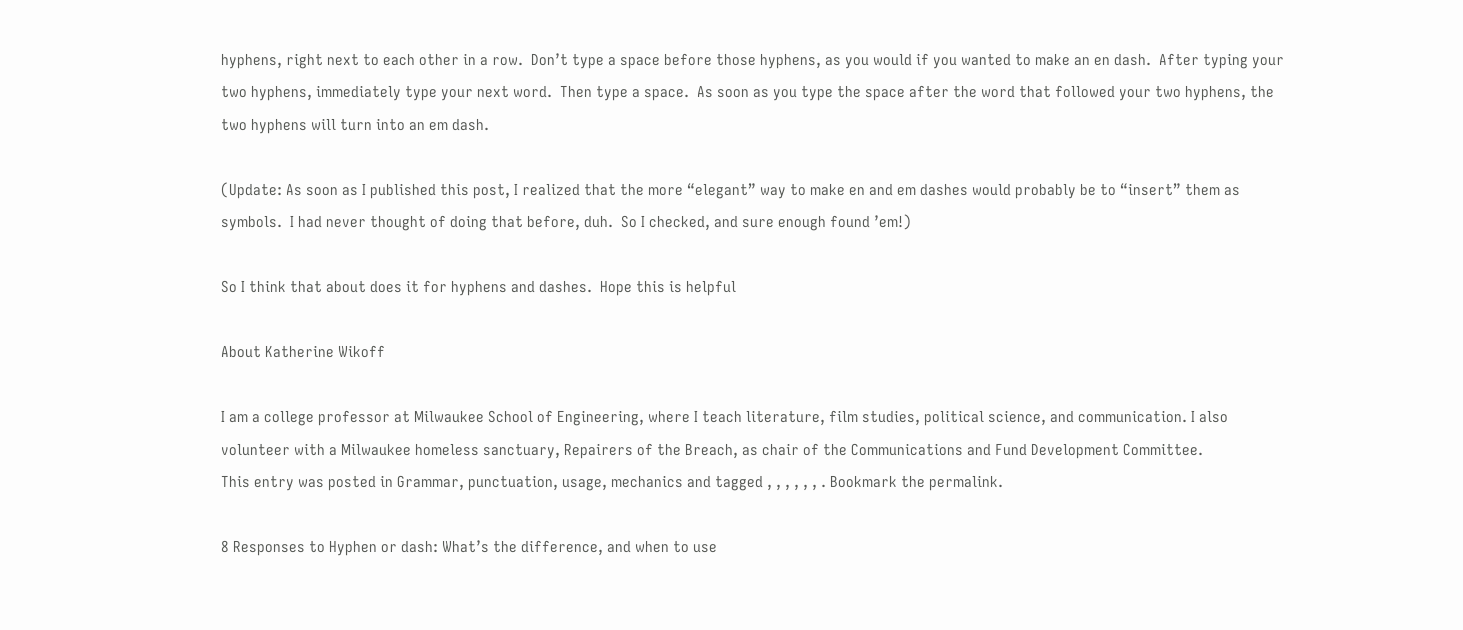hyphens, right next to each other in a row.  Don’t type a space before those hyphens, as you would if you wanted to make an en dash.  After typing your two hyphens, immediately type your next word.  Then type a space.  As soon as you type the space after the word that followed your two hyphens, the two hyphens will turn into an em dash.

(Update: As soon as I published this post, I realized that the more “elegant” way to make en and em dashes would probably be to “insert” them as symbols.  I had never thought of doing that before, duh.  So I checked, and sure enough found ’em!)

So I think that about does it for hyphens and dashes.  Hope this is helpful

About Katherine Wikoff

I am a college professor at Milwaukee School of Engineering, where I teach literature, film studies, political science, and communication. I also volunteer with a Milwaukee homeless sanctuary, Repairers of the Breach, as chair of the Communications and Fund Development Committee.
This entry was posted in Grammar, punctuation, usage, mechanics and tagged , , , , , , . Bookmark the permalink.

8 Responses to Hyphen or dash: What’s the difference, and when to use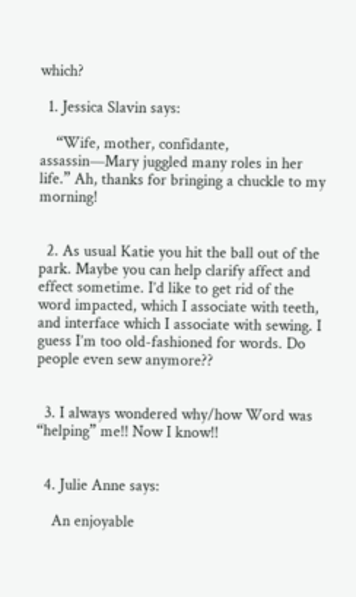which?

  1. Jessica Slavin says:

    “Wife, mother, confidante, assassin—Mary juggled many roles in her life.” Ah, thanks for bringing a chuckle to my morning!


  2. As usual Katie you hit the ball out of the park. Maybe you can help clarify affect and effect sometime. I’d like to get rid of the word impacted, which I associate with teeth, and interface which I associate with sewing. I guess I’m too old-fashioned for words. Do people even sew anymore??


  3. I always wondered why/how Word was “helping” me!! Now I know!!


  4. Julie Anne says:

    An enjoyable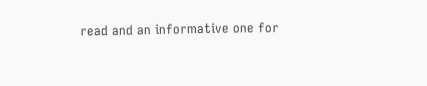read and an informative one for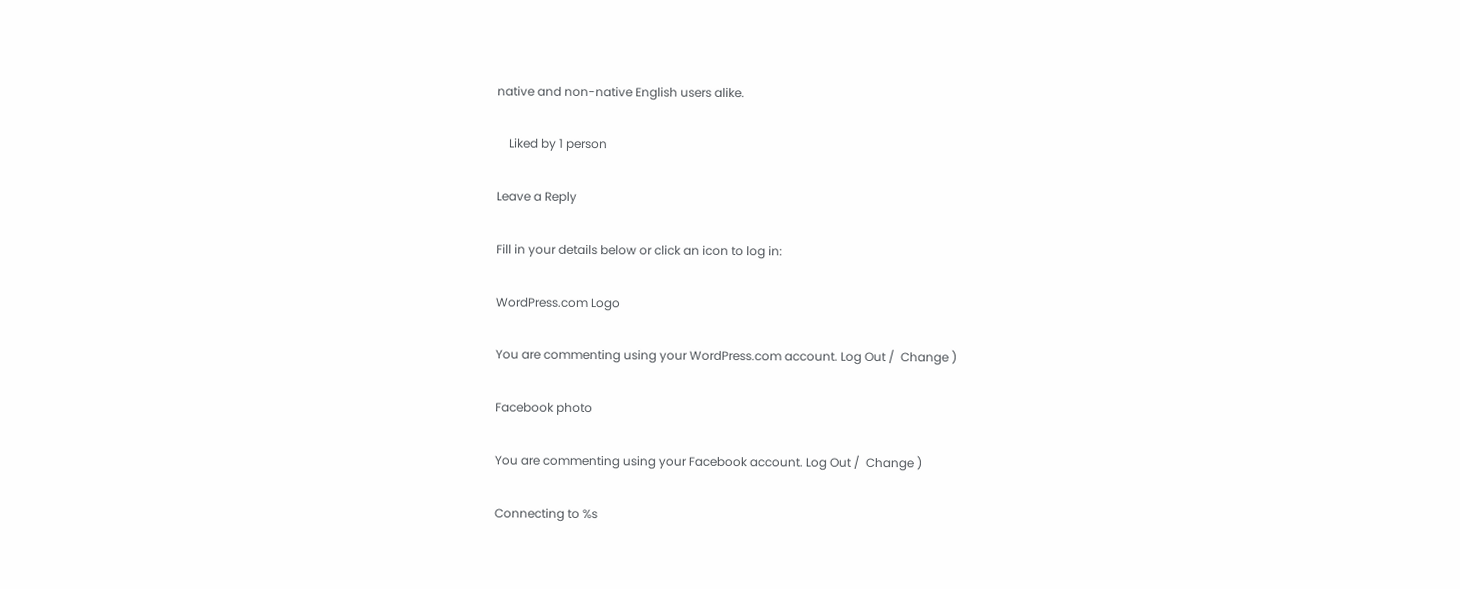native and non-native English users alike.

    Liked by 1 person

Leave a Reply

Fill in your details below or click an icon to log in:

WordPress.com Logo

You are commenting using your WordPress.com account. Log Out /  Change )

Facebook photo

You are commenting using your Facebook account. Log Out /  Change )

Connecting to %s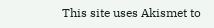This site uses Akismet to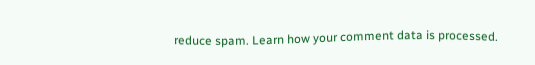reduce spam. Learn how your comment data is processed.